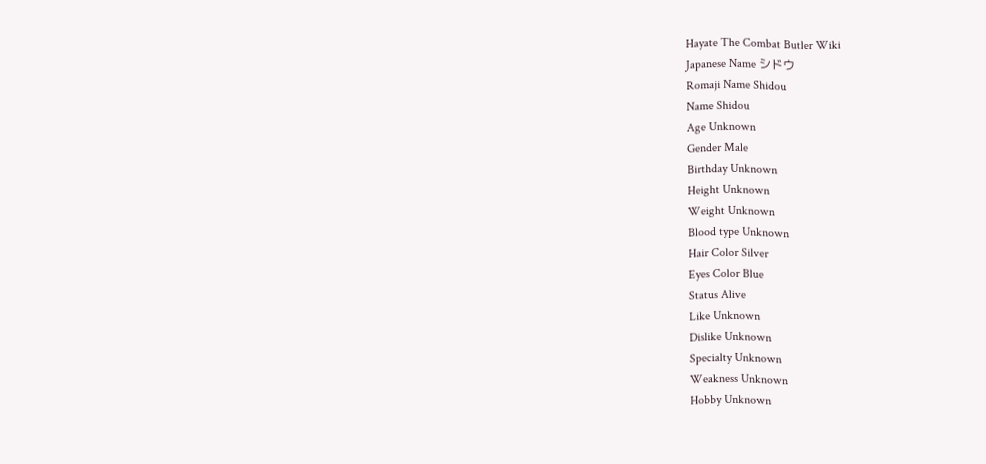Hayate The Combat Butler Wiki
Japanese Name シドウ
Romaji Name Shidou
Name Shidou
Age Unknown
Gender Male
Birthday Unknown
Height Unknown
Weight Unknown
Blood type Unknown
Hair Color Silver
Eyes Color Blue
Status Alive
Like Unknown
Dislike Unknown
Specialty Unknown
Weakness Unknown
Hobby Unknown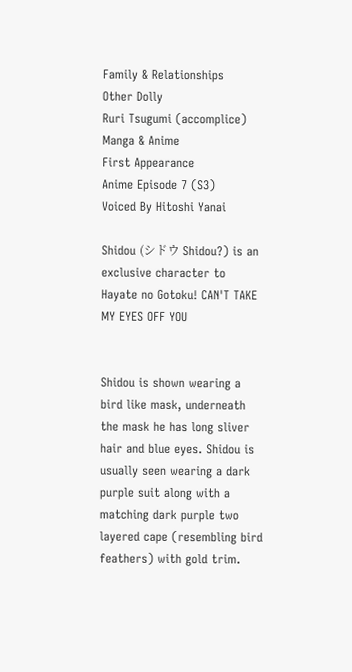Family & Relationships
Other Dolly
Ruri Tsugumi (accomplice)
Manga & Anime
First Appearance
Anime Episode 7 (S3)
Voiced By Hitoshi Yanai

Shidou (シドウ Shidou?) is an exclusive character to Hayate no Gotoku! CAN'T TAKE MY EYES OFF YOU


Shidou is shown wearing a bird like mask, underneath the mask he has long sliver hair and blue eyes. Shidou is usually seen wearing a dark purple suit along with a matching dark purple two layered cape (resembling bird feathers) with gold trim.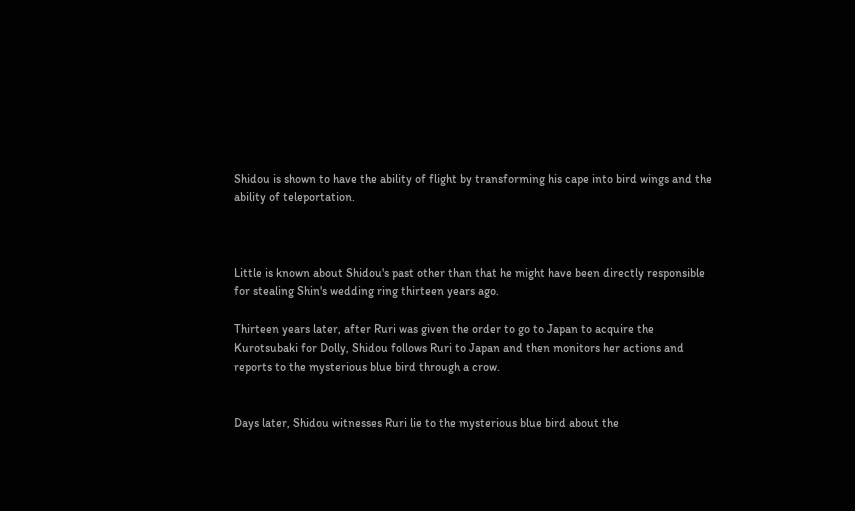Shidou is shown to have the ability of flight by transforming his cape into bird wings and the ability of teleportation.



Little is known about Shidou's past other than that he might have been directly responsible for stealing Shin's wedding ring thirteen years ago.

Thirteen years later, after Ruri was given the order to go to Japan to acquire the Kurotsubaki for Dolly, Shidou follows Ruri to Japan and then monitors her actions and reports to the mysterious blue bird through a crow.


Days later, Shidou witnesses Ruri lie to the mysterious blue bird about the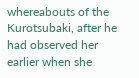whereabouts of the Kurotsubaki, after he had observed her earlier when she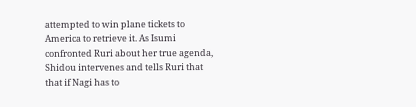attempted to win plane tickets to America to retrieve it. As Isumi confronted Ruri about her true agenda, Shidou intervenes and tells Ruri that that if Nagi has to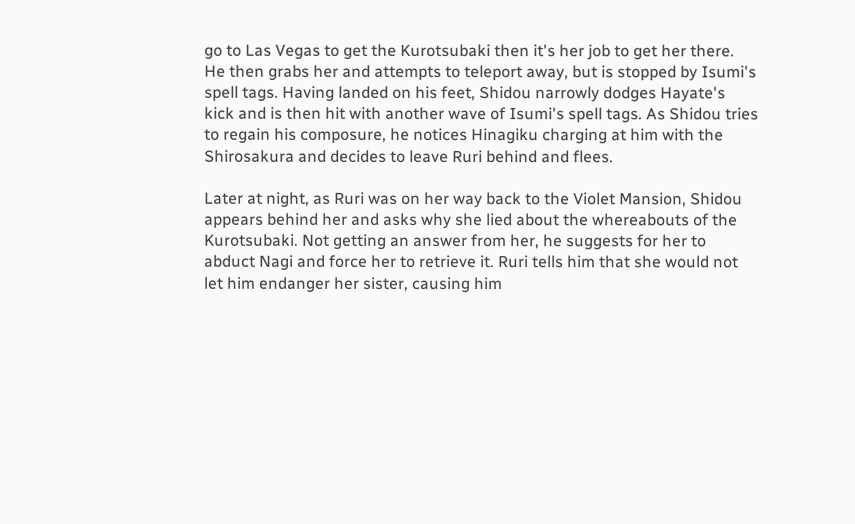go to Las Vegas to get the Kurotsubaki then it's her job to get her there. He then grabs her and attempts to teleport away, but is stopped by Isumi's spell tags. Having landed on his feet, Shidou narrowly dodges Hayate's kick and is then hit with another wave of Isumi's spell tags. As Shidou tries to regain his composure, he notices Hinagiku charging at him with the Shirosakura and decides to leave Ruri behind and flees.

Later at night, as Ruri was on her way back to the Violet Mansion, Shidou appears behind her and asks why she lied about the whereabouts of the Kurotsubaki. Not getting an answer from her, he suggests for her to abduct Nagi and force her to retrieve it. Ruri tells him that she would not let him endanger her sister, causing him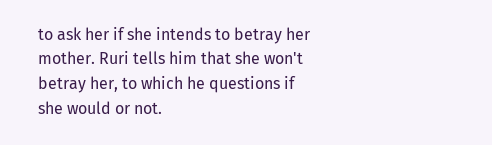to ask her if she intends to betray her mother. Ruri tells him that she won't betray her, to which he questions if she would or not.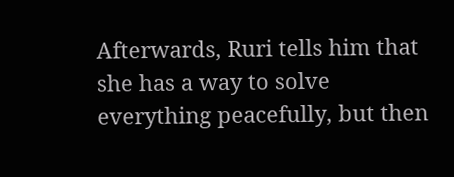Afterwards, Ruri tells him that she has a way to solve everything peacefully, but then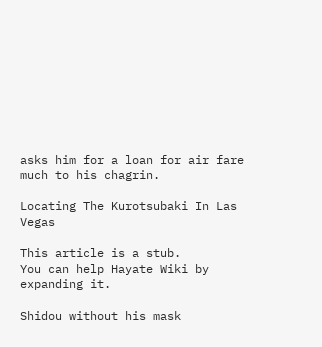asks him for a loan for air fare much to his chagrin.

Locating The Kurotsubaki In Las Vegas

This article is a stub.
You can help Hayate Wiki by expanding it.

Shidou without his mask